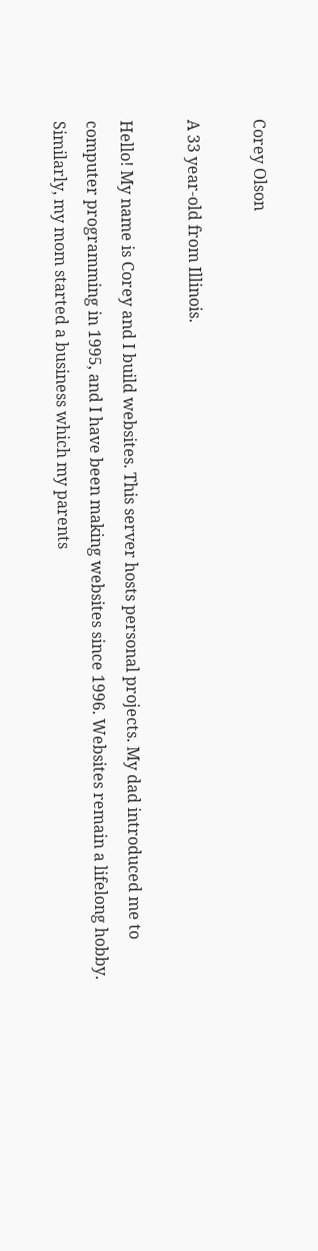Corey Olson

A 33 year-old from Illinois.

Hello! My name is Corey and I build websites. This server hosts personal projects. My dad introduced me to computer programming in 1995, and I have been making websites since 1996. Websites remain a lifelong hobby. Similarly, my mom started a business which my parents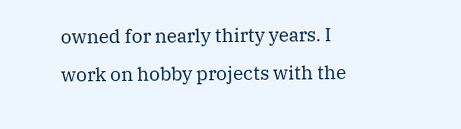owned for nearly thirty years. I work on hobby projects with the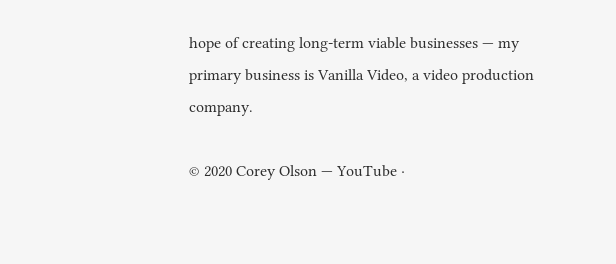hope of creating long-term viable businesses — my primary business is Vanilla Video, a video production company.

© 2020 Corey Olson — YouTube ·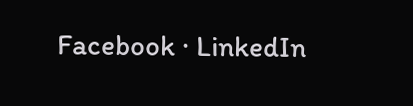Facebook · LinkedIn